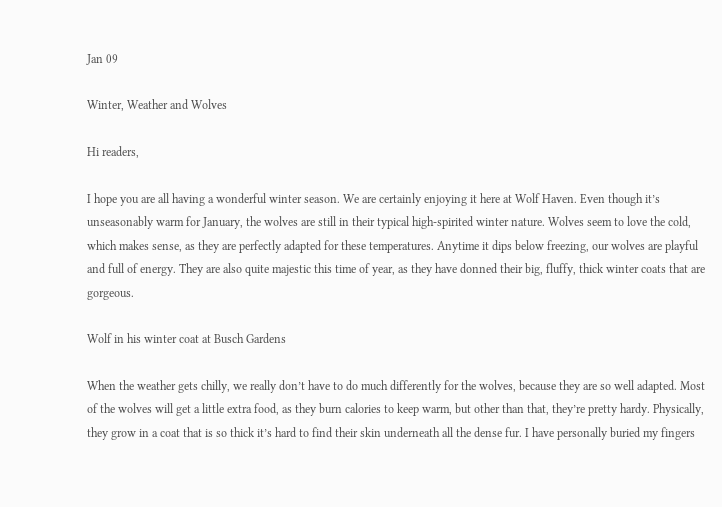Jan 09

Winter, Weather and Wolves

Hi readers,

I hope you are all having a wonderful winter season. We are certainly enjoying it here at Wolf Haven. Even though it’s unseasonably warm for January, the wolves are still in their typical high-spirited winter nature. Wolves seem to love the cold, which makes sense, as they are perfectly adapted for these temperatures. Anytime it dips below freezing, our wolves are playful and full of energy. They are also quite majestic this time of year, as they have donned their big, fluffy, thick winter coats that are gorgeous.

Wolf in his winter coat at Busch Gardens

When the weather gets chilly, we really don’t have to do much differently for the wolves, because they are so well adapted. Most of the wolves will get a little extra food, as they burn calories to keep warm, but other than that, they’re pretty hardy. Physically, they grow in a coat that is so thick it’s hard to find their skin underneath all the dense fur. I have personally buried my fingers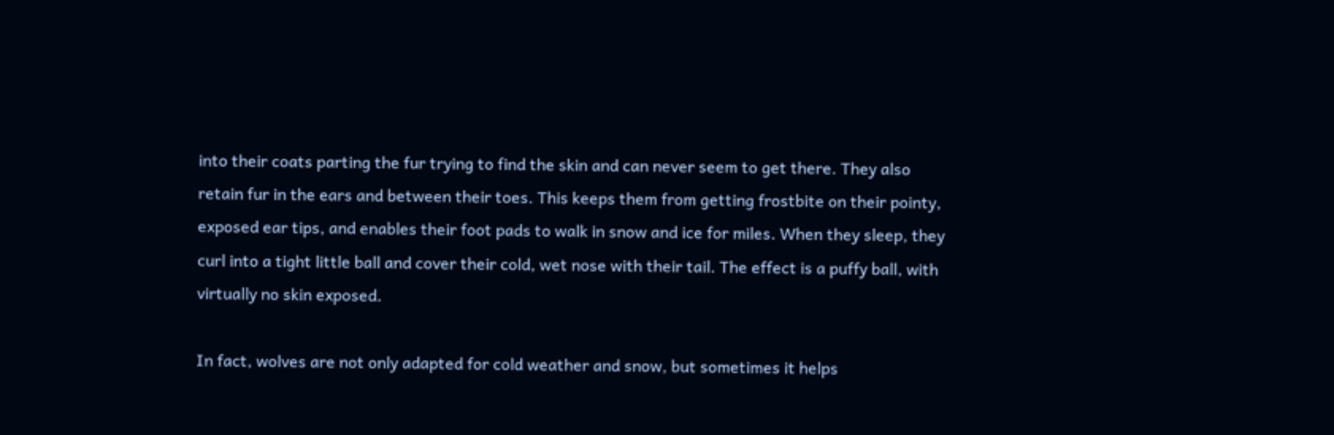into their coats parting the fur trying to find the skin and can never seem to get there. They also retain fur in the ears and between their toes. This keeps them from getting frostbite on their pointy, exposed ear tips, and enables their foot pads to walk in snow and ice for miles. When they sleep, they curl into a tight little ball and cover their cold, wet nose with their tail. The effect is a puffy ball, with virtually no skin exposed.

In fact, wolves are not only adapted for cold weather and snow, but sometimes it helps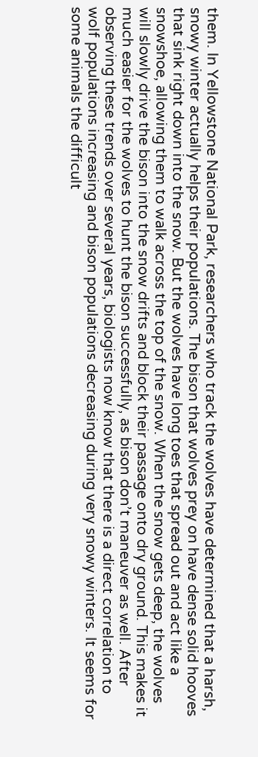them. In Yellowstone National Park, researchers who track the wolves have determined that a harsh, snowy winter actually helps their populations. The bison that wolves prey on have dense solid hooves that sink right down into the snow. But the wolves have long toes that spread out and act like a snowshoe, allowing them to walk across the top of the snow. When the snow gets deep, the wolves will slowly drive the bison into the snow drifts and block their passage onto dry ground. This makes it much easier for the wolves to hunt the bison successfully, as bison don’t maneuver as well. After observing these trends over several years, biologists now know that there is a direct correlation to wolf populations increasing and bison populations decreasing during very snowy winters. It seems for some animals the difficult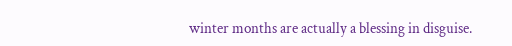winter months are actually a blessing in disguise.